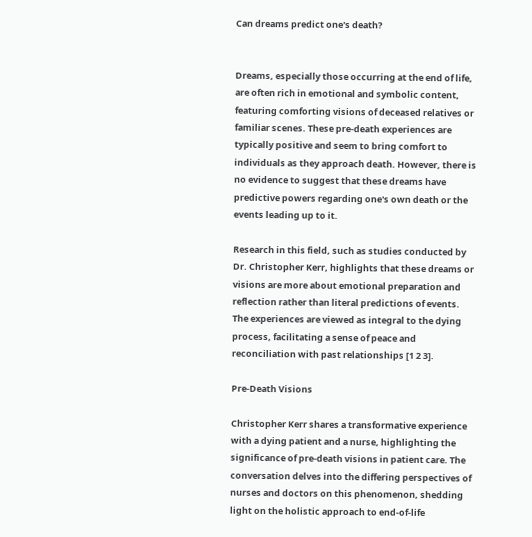Can dreams predict one's death?


Dreams, especially those occurring at the end of life, are often rich in emotional and symbolic content, featuring comforting visions of deceased relatives or familiar scenes. These pre-death experiences are typically positive and seem to bring comfort to individuals as they approach death. However, there is no evidence to suggest that these dreams have predictive powers regarding one's own death or the events leading up to it.

Research in this field, such as studies conducted by Dr. Christopher Kerr, highlights that these dreams or visions are more about emotional preparation and reflection rather than literal predictions of events. The experiences are viewed as integral to the dying process, facilitating a sense of peace and reconciliation with past relationships [1 2 3].

Pre-Death Visions

Christopher Kerr shares a transformative experience with a dying patient and a nurse, highlighting the significance of pre-death visions in patient care. The conversation delves into the differing perspectives of nurses and doctors on this phenomenon, shedding light on the holistic approach to end-of-life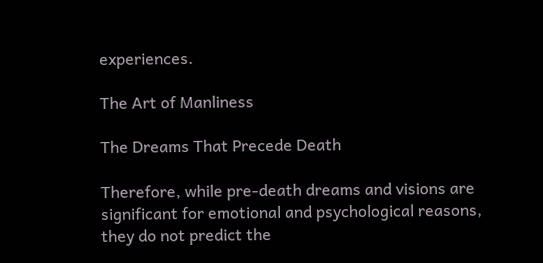experiences.

The Art of Manliness

The Dreams That Precede Death

Therefore, while pre-death dreams and visions are significant for emotional and psychological reasons, they do not predict the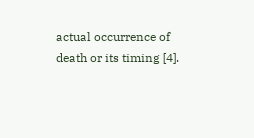actual occurrence of death or its timing [4].